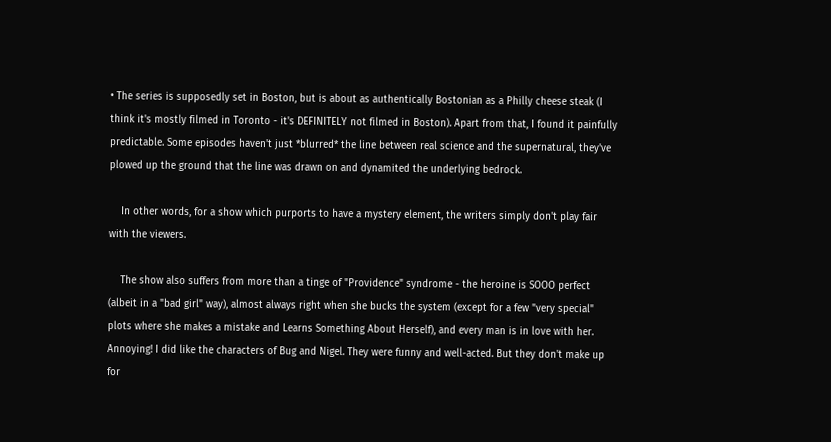• The series is supposedly set in Boston, but is about as authentically Bostonian as a Philly cheese steak (I think it's mostly filmed in Toronto - it's DEFINITELY not filmed in Boston). Apart from that, I found it painfully predictable. Some episodes haven't just *blurred* the line between real science and the supernatural, they've plowed up the ground that the line was drawn on and dynamited the underlying bedrock.

    In other words, for a show which purports to have a mystery element, the writers simply don't play fair with the viewers.

    The show also suffers from more than a tinge of "Providence" syndrome - the heroine is SOOO perfect (albeit in a "bad girl" way), almost always right when she bucks the system (except for a few "very special" plots where she makes a mistake and Learns Something About Herself), and every man is in love with her. Annoying! I did like the characters of Bug and Nigel. They were funny and well-acted. But they don't make up for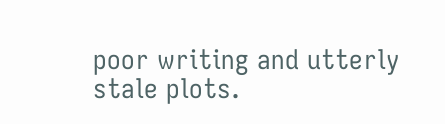poor writing and utterly stale plots.